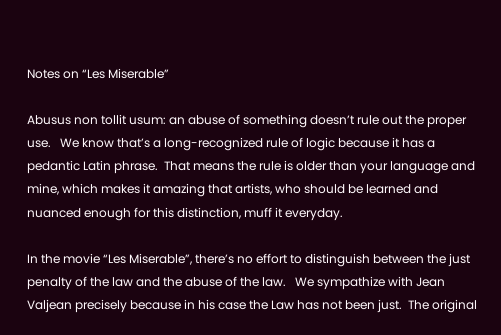Notes on “Les Miserable”

Abusus non tollit usum: an abuse of something doesn’t rule out the proper use.   We know that’s a long-recognized rule of logic because it has a pedantic Latin phrase.  That means the rule is older than your language and mine, which makes it amazing that artists, who should be learned and nuanced enough for this distinction, muff it everyday.

In the movie “Les Miserable”, there’s no effort to distinguish between the just penalty of the law and the abuse of the law.   We sympathize with Jean Valjean precisely because in his case the Law has not been just.  The original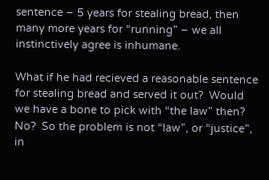sentence – 5 years for stealing bread, then many more years for “running” – we all instinctively agree is inhumane.

What if he had recieved a reasonable sentence for stealing bread and served it out?  Would we have a bone to pick with “the law” then?  No?  So the problem is not “law”, or “justice”, in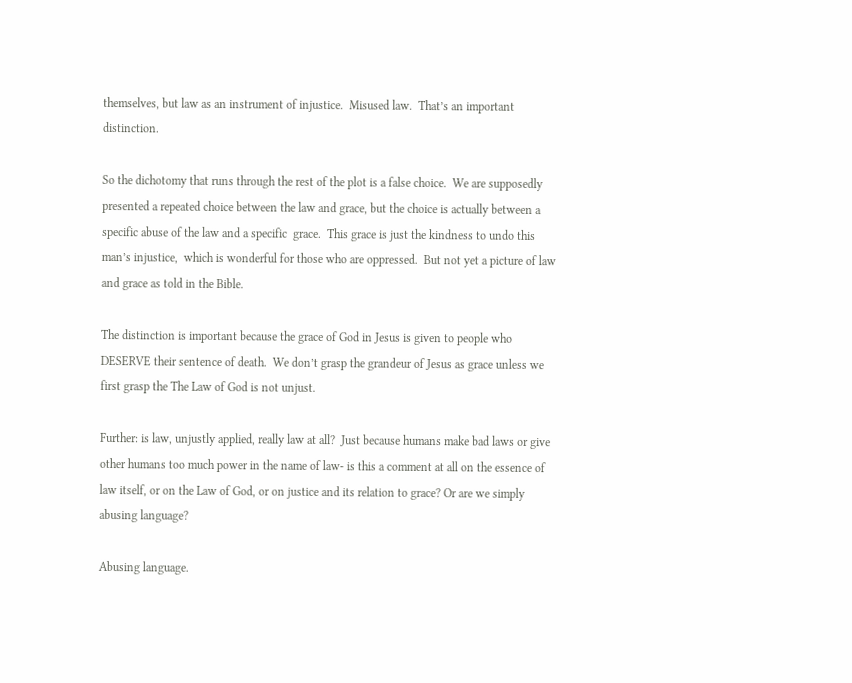themselves, but law as an instrument of injustice.  Misused law.  That’s an important distinction.

So the dichotomy that runs through the rest of the plot is a false choice.  We are supposedly presented a repeated choice between the law and grace, but the choice is actually between a specific abuse of the law and a specific  grace.  This grace is just the kindness to undo this man’s injustice,  which is wonderful for those who are oppressed.  But not yet a picture of law and grace as told in the Bible.

The distinction is important because the grace of God in Jesus is given to people who DESERVE their sentence of death.  We don’t grasp the grandeur of Jesus as grace unless we first grasp the The Law of God is not unjust.

Further: is law, unjustly applied, really law at all?  Just because humans make bad laws or give other humans too much power in the name of law- is this a comment at all on the essence of law itself, or on the Law of God, or on justice and its relation to grace? Or are we simply abusing language?

Abusing language.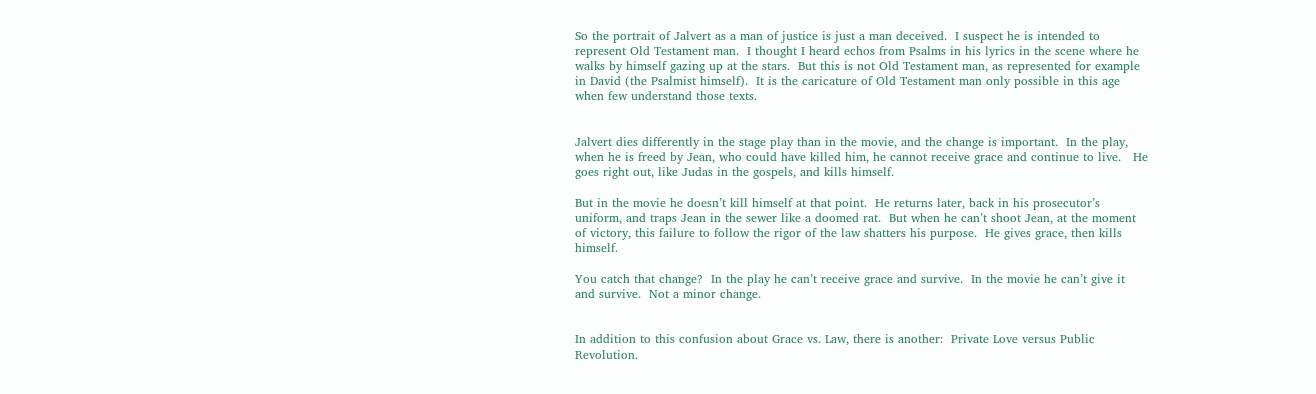So the portrait of Jalvert as a man of justice is just a man deceived.  I suspect he is intended to represent Old Testament man.  I thought I heard echos from Psalms in his lyrics in the scene where he walks by himself gazing up at the stars.  But this is not Old Testament man, as represented for example in David (the Psalmist himself).  It is the caricature of Old Testament man only possible in this age when few understand those texts.


Jalvert dies differently in the stage play than in the movie, and the change is important.  In the play, when he is freed by Jean, who could have killed him, he cannot receive grace and continue to live.   He goes right out, like Judas in the gospels, and kills himself.

But in the movie he doesn’t kill himself at that point.  He returns later, back in his prosecutor’s uniform, and traps Jean in the sewer like a doomed rat.  But when he can’t shoot Jean, at the moment of victory, this failure to follow the rigor of the law shatters his purpose.  He gives grace, then kills himself.

You catch that change?  In the play he can’t receive grace and survive.  In the movie he can’t give it and survive.  Not a minor change.


In addition to this confusion about Grace vs. Law, there is another:  Private Love versus Public Revolution.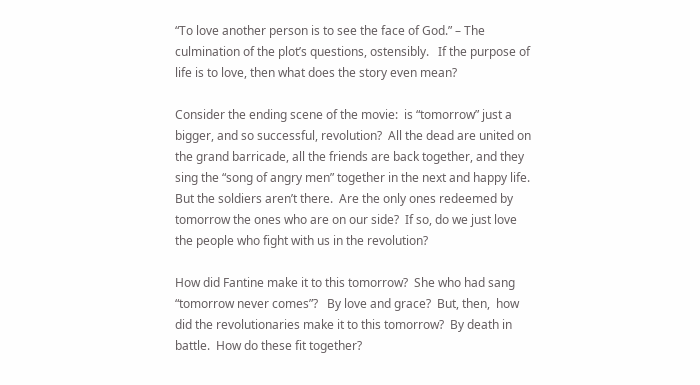“To love another person is to see the face of God.” – The culmination of the plot’s questions, ostensibly.   If the purpose of life is to love, then what does the story even mean?

Consider the ending scene of the movie:  is “tomorrow” just a bigger, and so successful, revolution?  All the dead are united on the grand barricade, all the friends are back together, and they sing the “song of angry men” together in the next and happy life.  But the soldiers aren’t there.  Are the only ones redeemed by tomorrow the ones who are on our side?  If so, do we just love the people who fight with us in the revolution?

How did Fantine make it to this tomorrow?  She who had sang “tomorrow never comes”?   By love and grace?  But, then,  how did the revolutionaries make it to this tomorrow?  By death in battle.  How do these fit together?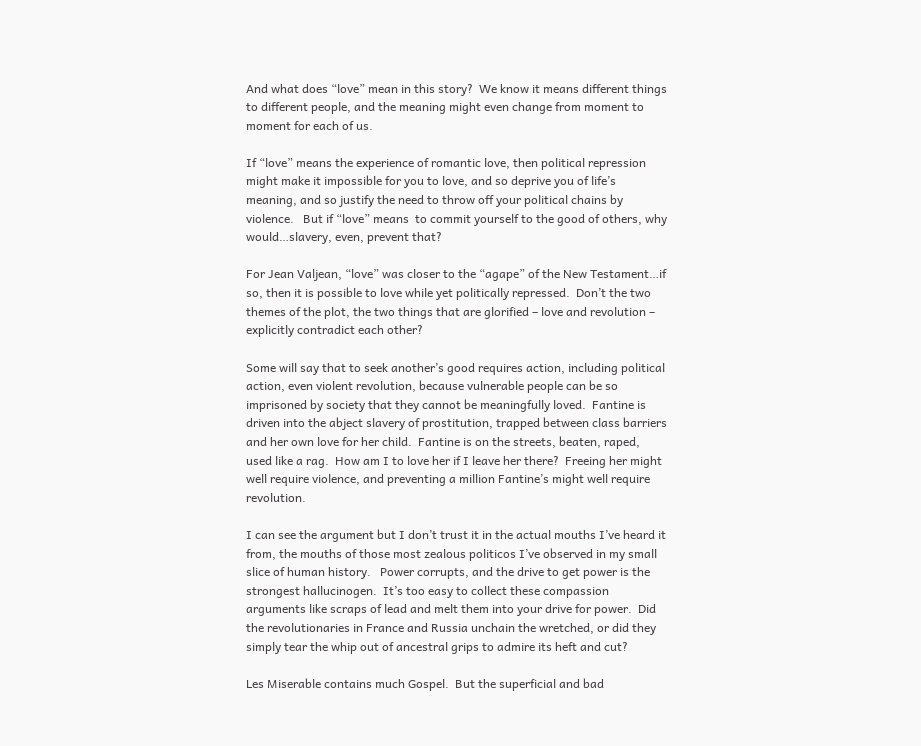And what does “love” mean in this story?  We know it means different things to different people, and the meaning might even change from moment to moment for each of us.

If “love” means the experience of romantic love, then political repression might make it impossible for you to love, and so deprive you of life’s meaning, and so justify the need to throw off your political chains by violence.   But if “love” means  to commit yourself to the good of others, why would…slavery, even, prevent that?

For Jean Valjean, “love” was closer to the “agape” of the New Testament…if so, then it is possible to love while yet politically repressed.  Don’t the two themes of the plot, the two things that are glorified – love and revolution – explicitly contradict each other?

Some will say that to seek another’s good requires action, including political action, even violent revolution, because vulnerable people can be so imprisoned by society that they cannot be meaningfully loved.  Fantine is driven into the abject slavery of prostitution, trapped between class barriers and her own love for her child.  Fantine is on the streets, beaten, raped, used like a rag.  How am I to love her if I leave her there?  Freeing her might well require violence, and preventing a million Fantine’s might well require revolution.

I can see the argument but I don’t trust it in the actual mouths I’ve heard it from, the mouths of those most zealous politicos I’ve observed in my small slice of human history.   Power corrupts, and the drive to get power is the strongest hallucinogen.  It’s too easy to collect these compassion arguments like scraps of lead and melt them into your drive for power.  Did the revolutionaries in France and Russia unchain the wretched, or did they simply tear the whip out of ancestral grips to admire its heft and cut?

Les Miserable contains much Gospel.  But the superficial and bad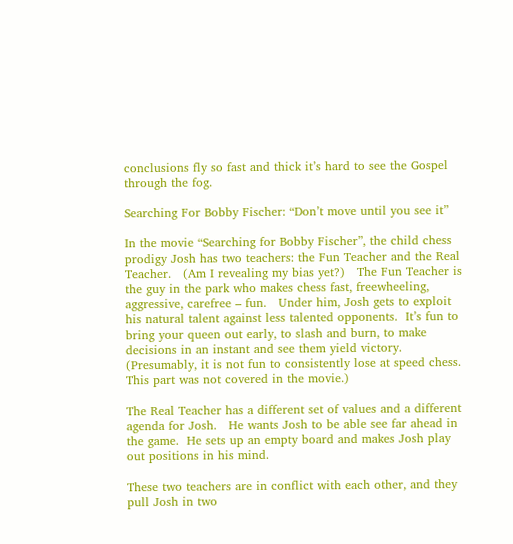conclusions fly so fast and thick it’s hard to see the Gospel through the fog.

Searching For Bobby Fischer: “Don’t move until you see it”

In the movie “Searching for Bobby Fischer”, the child chess prodigy Josh has two teachers: the Fun Teacher and the Real Teacher.   (Am I revealing my bias yet?)   The Fun Teacher is the guy in the park who makes chess fast, freewheeling, aggressive, carefree – fun.   Under him, Josh gets to exploit his natural talent against less talented opponents.  It’s fun to bring your queen out early, to slash and burn, to make decisions in an instant and see them yield victory.  (Presumably, it is not fun to consistently lose at speed chess.   This part was not covered in the movie.)

The Real Teacher has a different set of values and a different agenda for Josh.   He wants Josh to be able see far ahead in the game.  He sets up an empty board and makes Josh play out positions in his mind.

These two teachers are in conflict with each other, and they pull Josh in two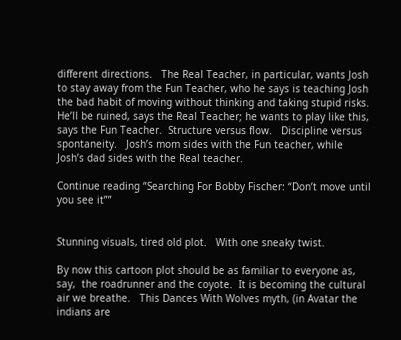different directions.   The Real Teacher, in particular, wants Josh to stay away from the Fun Teacher, who he says is teaching Josh the bad habit of moving without thinking and taking stupid risks.    He’ll be ruined, says the Real Teacher; he wants to play like this, says the Fun Teacher.  Structure versus flow.   Discipline versus spontaneity.   Josh’s mom sides with the Fun teacher, while Josh’s dad sides with the Real teacher.

Continue reading “Searching For Bobby Fischer: “Don’t move until you see it””


Stunning visuals, tired old plot.   With one sneaky twist.

By now this cartoon plot should be as familiar to everyone as, say,  the roadrunner and the coyote.  It is becoming the cultural air we breathe.   This Dances With Wolves myth, (in Avatar the indians are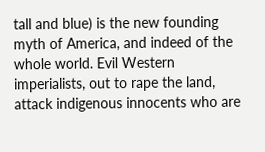tall and blue) is the new founding myth of America, and indeed of the whole world. Evil Western imperialists, out to rape the land, attack indigenous innocents who are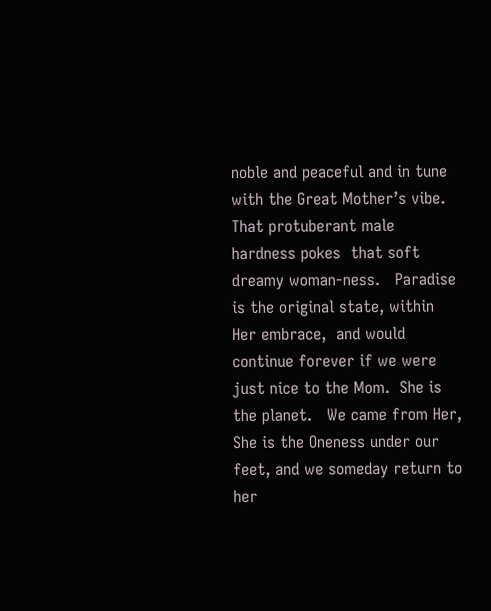noble and peaceful and in tune with the Great Mother’s vibe.   That protuberant male hardness pokes  that soft dreamy woman-ness.   Paradise is the original state, within Her embrace,  and would continue forever if we were just nice to the Mom.  She is the planet.   We came from Her, She is the Oneness under our feet, and we someday return to her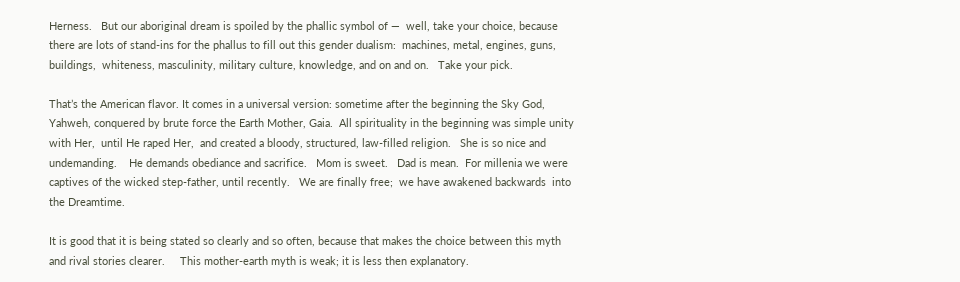Herness.   But our aboriginal dream is spoiled by the phallic symbol of —  well, take your choice, because there are lots of stand-ins for the phallus to fill out this gender dualism:  machines, metal, engines, guns, buildings,  whiteness, masculinity, military culture, knowledge, and on and on.   Take your pick.

That’s the American flavor. It comes in a universal version: sometime after the beginning the Sky God, Yahweh, conquered by brute force the Earth Mother, Gaia.  All spirituality in the beginning was simple unity with Her,  until He raped Her,  and created a bloody, structured, law-filled religion.   She is so nice and undemanding.    He demands obediance and sacrifice.   Mom is sweet.   Dad is mean.  For millenia we were captives of the wicked step-father, until recently.   We are finally free;  we have awakened backwards  into the Dreamtime.

It is good that it is being stated so clearly and so often, because that makes the choice between this myth and rival stories clearer.     This mother-earth myth is weak; it is less then explanatory.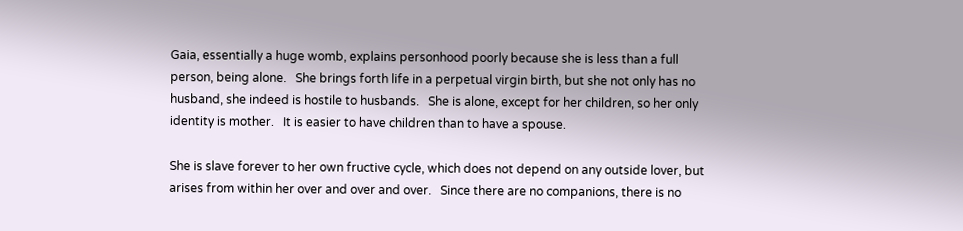Gaia, essentially a huge womb, explains personhood poorly because she is less than a full person, being alone.   She brings forth life in a perpetual virgin birth, but she not only has no husband, she indeed is hostile to husbands.   She is alone, except for her children, so her only identity is mother.   It is easier to have children than to have a spouse.

She is slave forever to her own fructive cycle, which does not depend on any outside lover, but arises from within her over and over and over.   Since there are no companions, there is no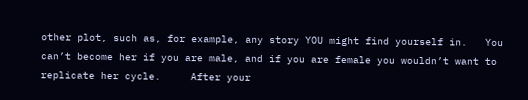other plot, such as, for example, any story YOU might find yourself in.   You can’t become her if you are male, and if you are female you wouldn’t want to replicate her cycle.     After your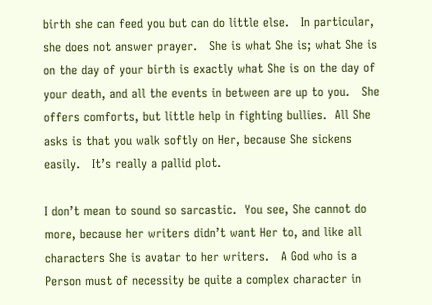birth she can feed you but can do little else.   In particular, she does not answer prayer.   She is what She is; what She is on the day of your birth is exactly what She is on the day of your death, and all the events in between are up to you.   She offers comforts, but little help in fighting bullies.  All She asks is that you walk softly on Her, because She sickens easily.   It’s really a pallid plot.

I don’t mean to sound so sarcastic.  You see, She cannot do more, because her writers didn’t want Her to, and like all characters She is avatar to her writers.   A God who is a Person must of necessity be quite a complex character in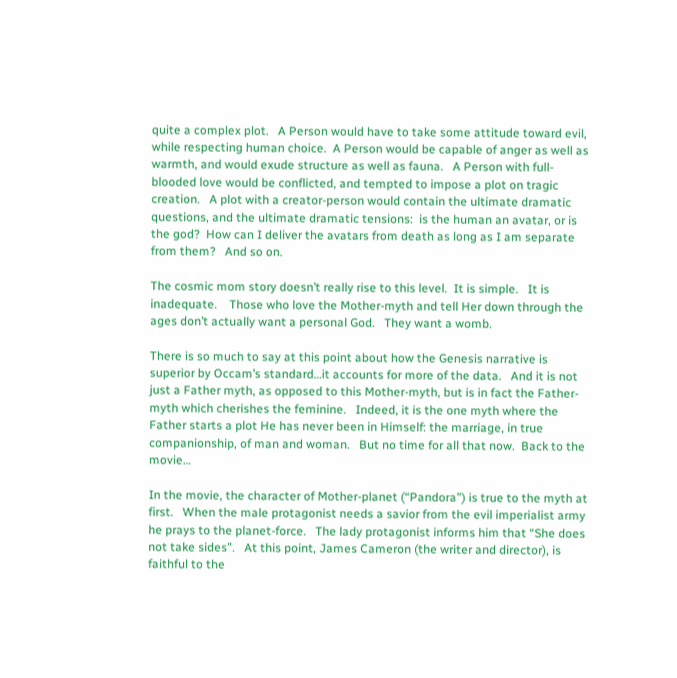quite a complex plot.   A Person would have to take some attitude toward evil, while respecting human choice.  A Person would be capable of anger as well as warmth, and would exude structure as well as fauna.   A Person with full-blooded love would be conflicted, and tempted to impose a plot on tragic creation.   A plot with a creator-person would contain the ultimate dramatic questions, and the ultimate dramatic tensions:  is the human an avatar, or is the god?  How can I deliver the avatars from death as long as I am separate from them?   And so on.

The cosmic mom story doesn’t really rise to this level.  It is simple.   It is inadequate.    Those who love the Mother-myth and tell Her down through the ages don’t actually want a personal God.   They want a womb.

There is so much to say at this point about how the Genesis narrative is superior by Occam’s standard…it accounts for more of the data.   And it is not just a Father myth, as opposed to this Mother-myth, but is in fact the Father-myth which cherishes the feminine.   Indeed, it is the one myth where the Father starts a plot He has never been in Himself: the marriage, in true companionship, of man and woman.   But no time for all that now.  Back to the movie…

In the movie, the character of Mother-planet (“Pandora”) is true to the myth at first.   When the male protagonist needs a savior from the evil imperialist army he prays to the planet-force.   The lady protagonist informs him that “She does not take sides”.   At this point, James Cameron (the writer and director), is faithful to the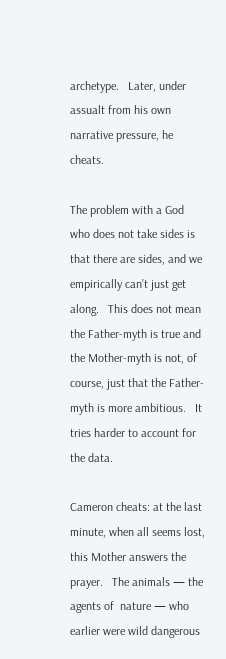archetype.   Later, under assualt from his own narrative pressure, he cheats.

The problem with a God who does not take sides is that there are sides, and we empirically can’t just get along.   This does not mean the Father-myth is true and the Mother-myth is not, of course, just that the Father-myth is more ambitious.   It tries harder to account for the data.

Cameron cheats: at the last minute, when all seems lost, this Mother answers the prayer.   The animals — the agents of  nature — who earlier were wild dangerous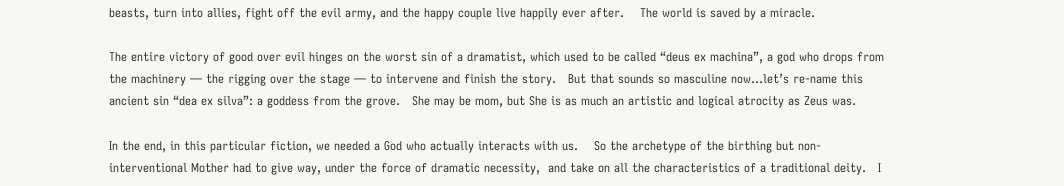beasts, turn into allies, fight off the evil army, and the happy couple live happily ever after.    The world is saved by a miracle.

The entire victory of good over evil hinges on the worst sin of a dramatist, which used to be called “deus ex machina”, a god who drops from the machinery — the rigging over the stage — to intervene and finish the story.   But that sounds so masculine now…let’s re-name this ancient sin “dea ex silva”: a goddess from the grove.   She may be mom, but She is as much an artistic and logical atrocity as Zeus was.

In the end, in this particular fiction, we needed a God who actually interacts with us.    So the archetype of the birthing but non-interventional Mother had to give way, under the force of dramatic necessity,  and take on all the characteristics of a traditional deity.   I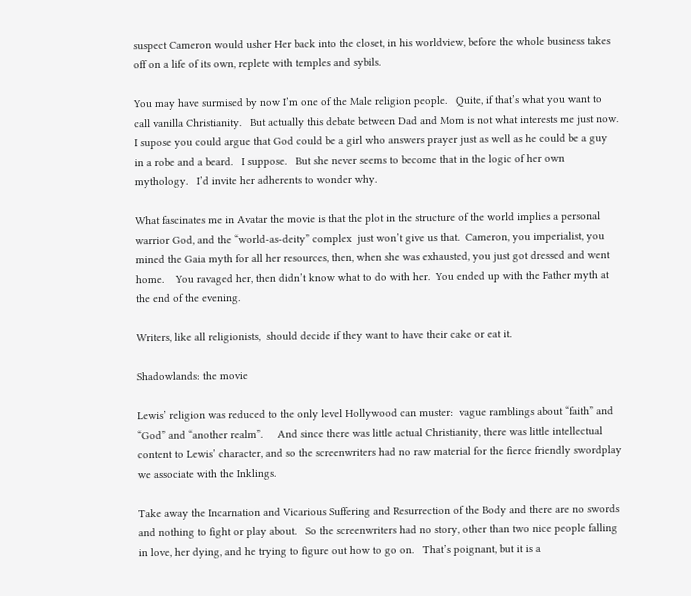suspect Cameron would usher Her back into the closet, in his worldview, before the whole business takes off on a life of its own, replete with temples and sybils.

You may have surmised by now I’m one of the Male religion people.   Quite, if that’s what you want to call vanilla Christianity.   But actually this debate between Dad and Mom is not what interests me just now.  I supose you could argue that God could be a girl who answers prayer just as well as he could be a guy in a robe and a beard.   I suppose.   But she never seems to become that in the logic of her own mythology.   I’d invite her adherents to wonder why.

What fascinates me in Avatar the movie is that the plot in the structure of the world implies a personal warrior God, and the “world-as-deity” complex  just won’t give us that.  Cameron, you imperialist, you mined the Gaia myth for all her resources, then, when she was exhausted, you just got dressed and went home.    You ravaged her, then didn’t know what to do with her.  You ended up with the Father myth at the end of the evening.

Writers, like all religionists,  should decide if they want to have their cake or eat it.

Shadowlands: the movie

Lewis’ religion was reduced to the only level Hollywood can muster:  vague ramblings about “faith” and “God” and “another realm”.     And since there was little actual Christianity, there was little intellectual content to Lewis’ character, and so the screenwriters had no raw material for the fierce friendly swordplay we associate with the Inklings.

Take away the Incarnation and Vicarious Suffering and Resurrection of the Body and there are no swords and nothing to fight or play about.   So the screenwriters had no story, other than two nice people falling in love, her dying, and he trying to figure out how to go on.   That’s poignant, but it is a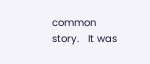common story.   It was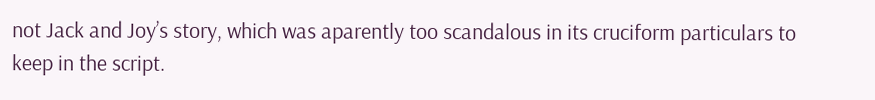not Jack and Joy’s story, which was aparently too scandalous in its cruciform particulars to keep in the script.